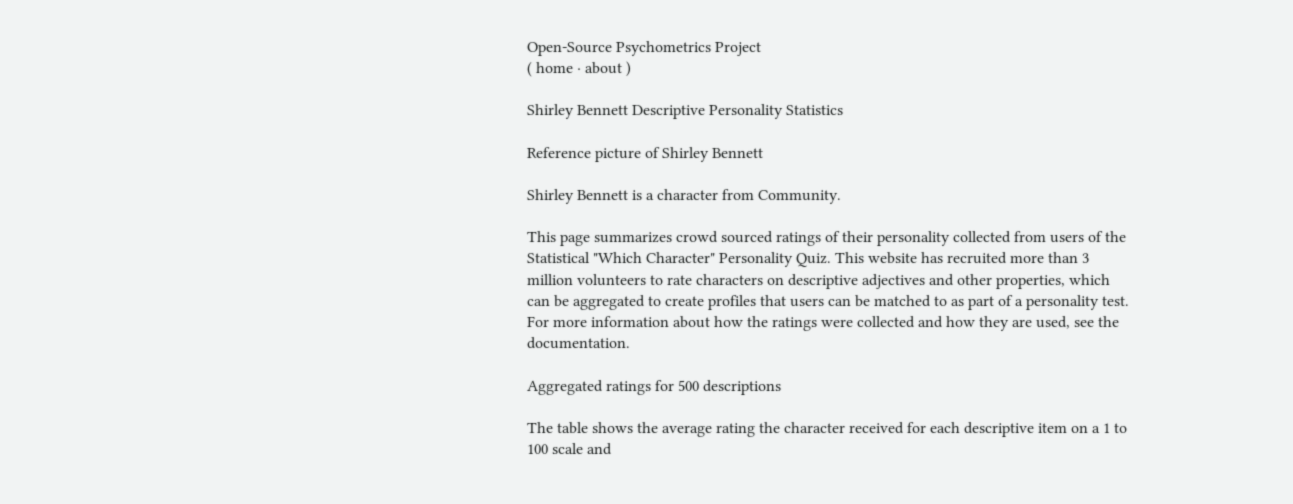Open-Source Psychometrics Project
( home · about )

Shirley Bennett Descriptive Personality Statistics

Reference picture of Shirley Bennett

Shirley Bennett is a character from Community.

This page summarizes crowd sourced ratings of their personality collected from users of the Statistical "Which Character" Personality Quiz. This website has recruited more than 3 million volunteers to rate characters on descriptive adjectives and other properties, which can be aggregated to create profiles that users can be matched to as part of a personality test. For more information about how the ratings were collected and how they are used, see the documentation.

Aggregated ratings for 500 descriptions

The table shows the average rating the character received for each descriptive item on a 1 to 100 scale and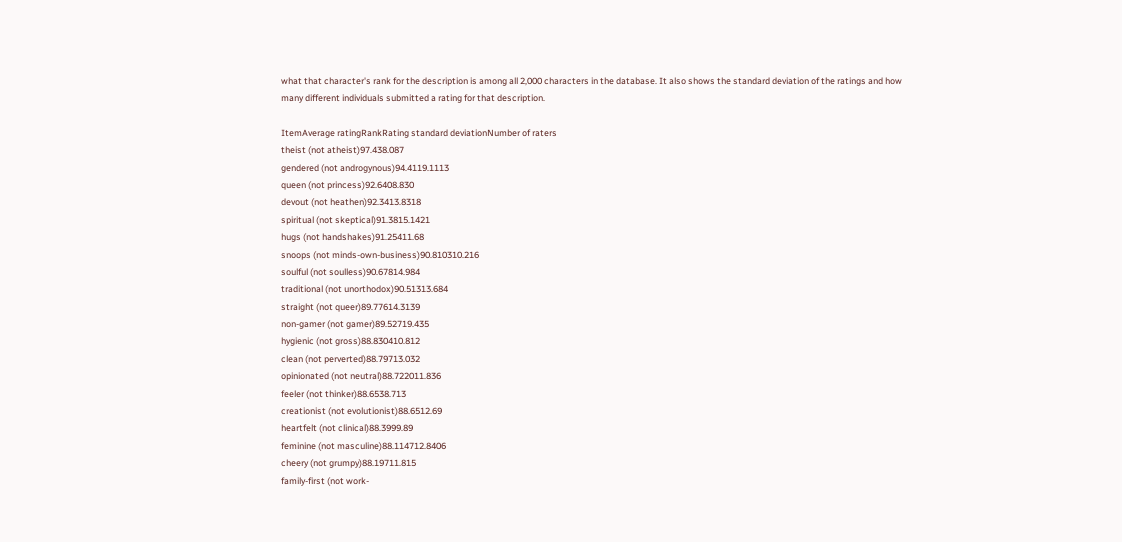what that character's rank for the description is among all 2,000 characters in the database. It also shows the standard deviation of the ratings and how many different individuals submitted a rating for that description.

ItemAverage ratingRankRating standard deviationNumber of raters
theist (not atheist)97.438.087
gendered (not androgynous)94.4119.1113
queen (not princess)92.6408.830
devout (not heathen)92.3413.8318
spiritual (not skeptical)91.3815.1421
hugs (not handshakes)91.25411.68
snoops (not minds-own-business)90.810310.216
soulful (not soulless)90.67814.984
traditional (not unorthodox)90.51313.684
straight (not queer)89.77614.3139
non-gamer (not gamer)89.52719.435
hygienic (not gross)88.830410.812
clean (not perverted)88.79713.032
opinionated (not neutral)88.722011.836
feeler (not thinker)88.6538.713
creationist (not evolutionist)88.6512.69
heartfelt (not clinical)88.3999.89
feminine (not masculine)88.114712.8406
cheery (not grumpy)88.19711.815
family-first (not work-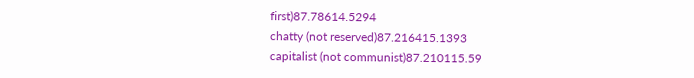first)87.78614.5294
chatty (not reserved)87.216415.1393
capitalist (not communist)87.210115.59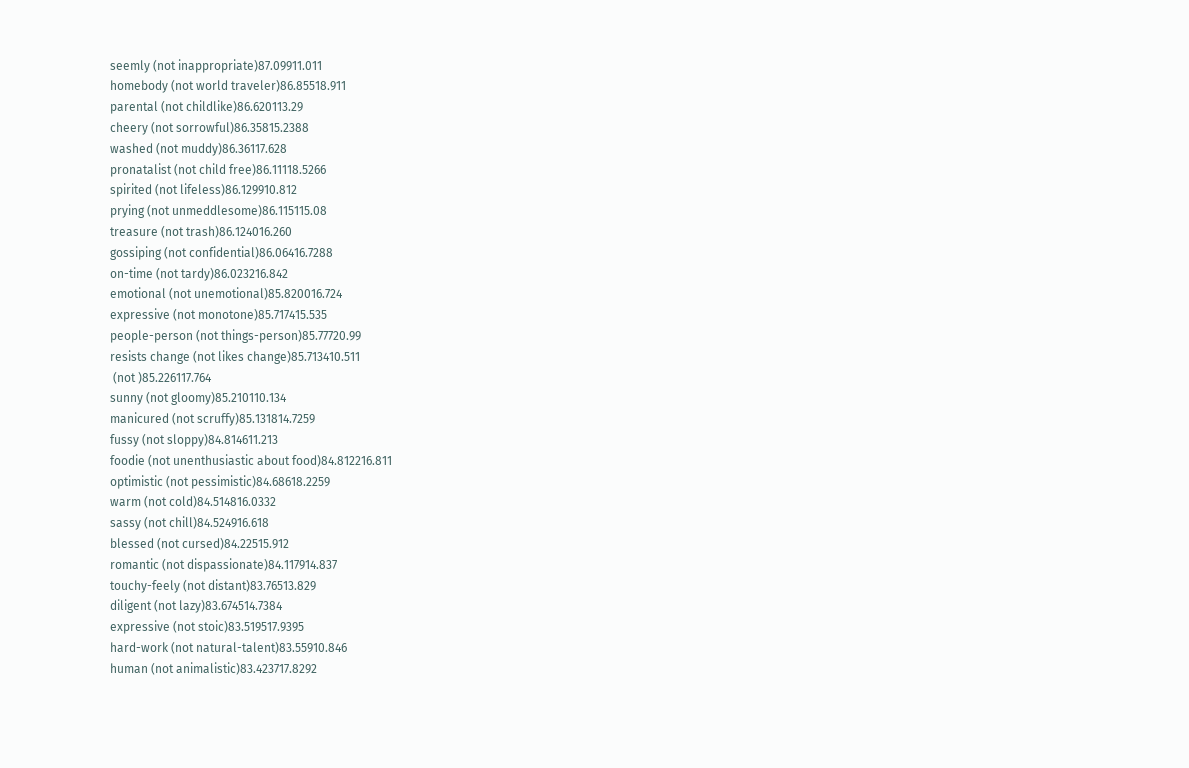seemly (not inappropriate)87.09911.011
homebody (not world traveler)86.85518.911
parental (not childlike)86.620113.29
cheery (not sorrowful)86.35815.2388
washed (not muddy)86.36117.628
pronatalist (not child free)86.11118.5266
spirited (not lifeless)86.129910.812
prying (not unmeddlesome)86.115115.08
treasure (not trash)86.124016.260
gossiping (not confidential)86.06416.7288
on-time (not tardy)86.023216.842
emotional (not unemotional)85.820016.724
expressive (not monotone)85.717415.535
people-person (not things-person)85.77720.99
resists change (not likes change)85.713410.511
 (not )85.226117.764
sunny (not gloomy)85.210110.134
manicured (not scruffy)85.131814.7259
fussy (not sloppy)84.814611.213
foodie (not unenthusiastic about food)84.812216.811
optimistic (not pessimistic)84.68618.2259
warm (not cold)84.514816.0332
sassy (not chill)84.524916.618
blessed (not cursed)84.22515.912
romantic (not dispassionate)84.117914.837
touchy-feely (not distant)83.76513.829
diligent (not lazy)83.674514.7384
expressive (not stoic)83.519517.9395
hard-work (not natural-talent)83.55910.846
human (not animalistic)83.423717.8292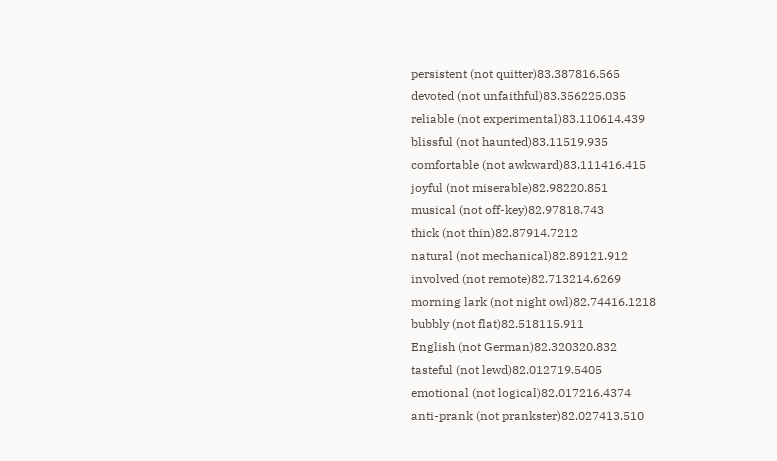persistent (not quitter)83.387816.565
devoted (not unfaithful)83.356225.035
reliable (not experimental)83.110614.439
blissful (not haunted)83.11519.935
comfortable (not awkward)83.111416.415
joyful (not miserable)82.98220.851
musical (not off-key)82.97818.743
thick (not thin)82.87914.7212
natural (not mechanical)82.89121.912
involved (not remote)82.713214.6269
morning lark (not night owl)82.74416.1218
bubbly (not flat)82.518115.911
English (not German)82.320320.832
tasteful (not lewd)82.012719.5405
emotional (not logical)82.017216.4374
anti-prank (not prankster)82.027413.510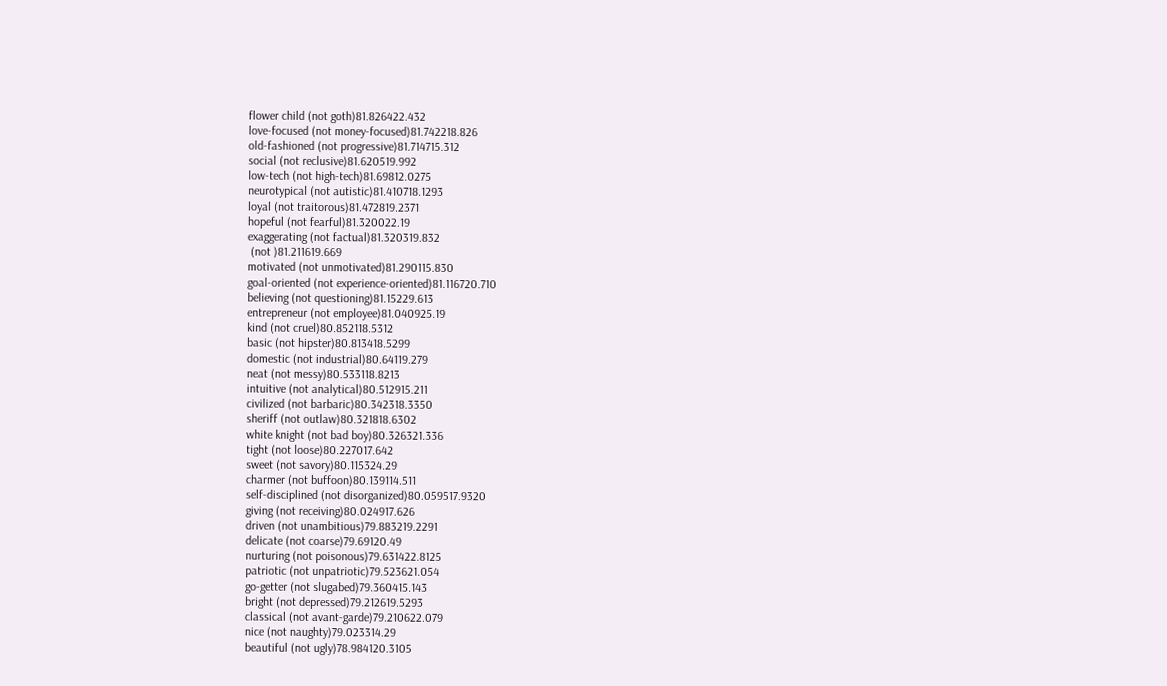flower child (not goth)81.826422.432
love-focused (not money-focused)81.742218.826
old-fashioned (not progressive)81.714715.312
social (not reclusive)81.620519.992
low-tech (not high-tech)81.69812.0275
neurotypical (not autistic)81.410718.1293
loyal (not traitorous)81.472819.2371
hopeful (not fearful)81.320022.19
exaggerating (not factual)81.320319.832
 (not )81.211619.669
motivated (not unmotivated)81.290115.830
goal-oriented (not experience-oriented)81.116720.710
believing (not questioning)81.15229.613
entrepreneur (not employee)81.040925.19
kind (not cruel)80.852118.5312
basic (not hipster)80.813418.5299
domestic (not industrial)80.64119.279
neat (not messy)80.533118.8213
intuitive (not analytical)80.512915.211
civilized (not barbaric)80.342318.3350
sheriff (not outlaw)80.321818.6302
white knight (not bad boy)80.326321.336
tight (not loose)80.227017.642
sweet (not savory)80.115324.29
charmer (not buffoon)80.139114.511
self-disciplined (not disorganized)80.059517.9320
giving (not receiving)80.024917.626
driven (not unambitious)79.883219.2291
delicate (not coarse)79.69120.49
nurturing (not poisonous)79.631422.8125
patriotic (not unpatriotic)79.523621.054
go-getter (not slugabed)79.360415.143
bright (not depressed)79.212619.5293
classical (not avant-garde)79.210622.079
nice (not naughty)79.023314.29
beautiful (not ugly)78.984120.3105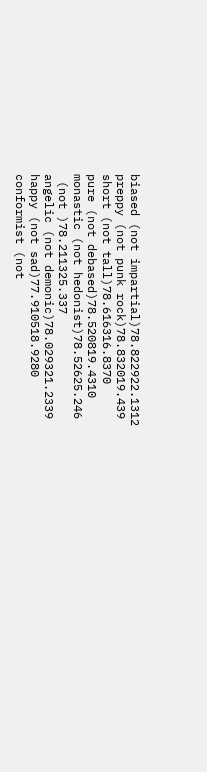biased (not impartial)78.822922.1312
preppy (not punk rock)78.832019.439
short (not tall)78.616316.8370
pure (not debased)78.520819.4310
monastic (not hedonist)78.52625.246
 (not )78.211325.337
angelic (not demonic)78.029321.2339
happy (not sad)77.910518.9280
conformist (not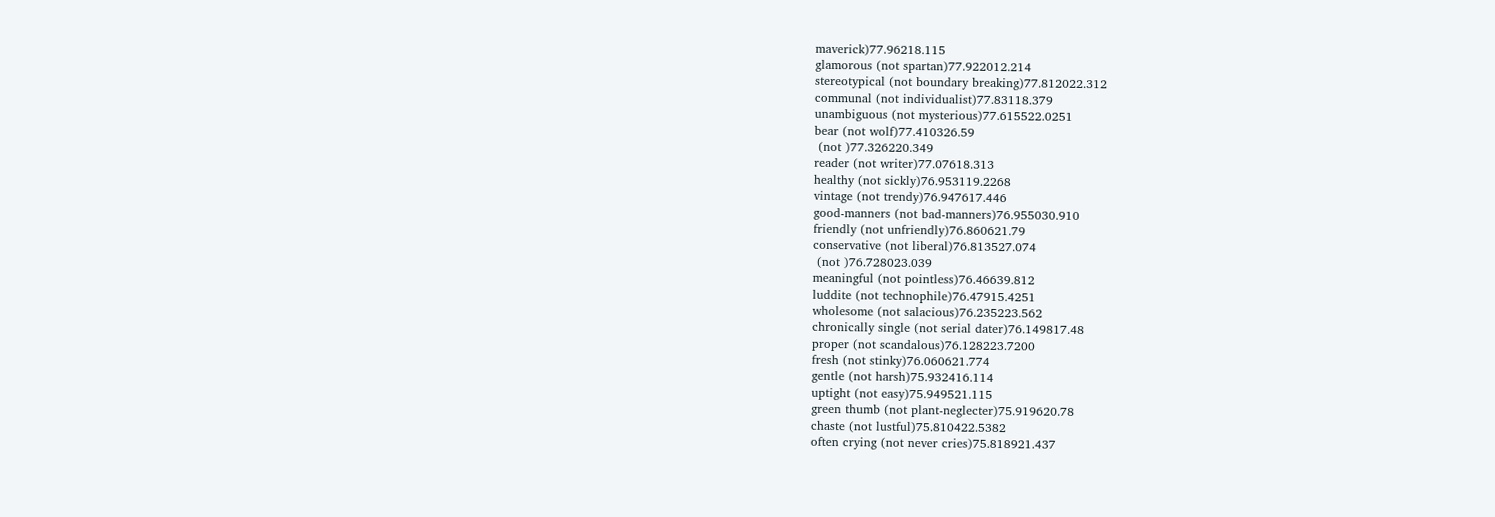maverick)77.96218.115
glamorous (not spartan)77.922012.214
stereotypical (not boundary breaking)77.812022.312
communal (not individualist)77.83118.379
unambiguous (not mysterious)77.615522.0251
bear (not wolf)77.410326.59
 (not )77.326220.349
reader (not writer)77.07618.313
healthy (not sickly)76.953119.2268
vintage (not trendy)76.947617.446
good-manners (not bad-manners)76.955030.910
friendly (not unfriendly)76.860621.79
conservative (not liberal)76.813527.074
 (not )76.728023.039
meaningful (not pointless)76.46639.812
luddite (not technophile)76.47915.4251
wholesome (not salacious)76.235223.562
chronically single (not serial dater)76.149817.48
proper (not scandalous)76.128223.7200
fresh (not stinky)76.060621.774
gentle (not harsh)75.932416.114
uptight (not easy)75.949521.115
green thumb (not plant-neglecter)75.919620.78
chaste (not lustful)75.810422.5382
often crying (not never cries)75.818921.437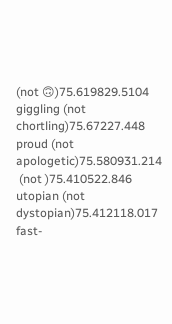(not 🙃)75.619829.5104
giggling (not chortling)75.67227.448
proud (not apologetic)75.580931.214
 (not )75.410522.846
utopian (not dystopian)75.412118.017
fast-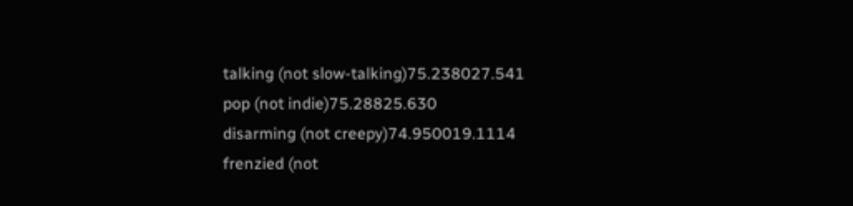talking (not slow-talking)75.238027.541
pop (not indie)75.28825.630
disarming (not creepy)74.950019.1114
frenzied (not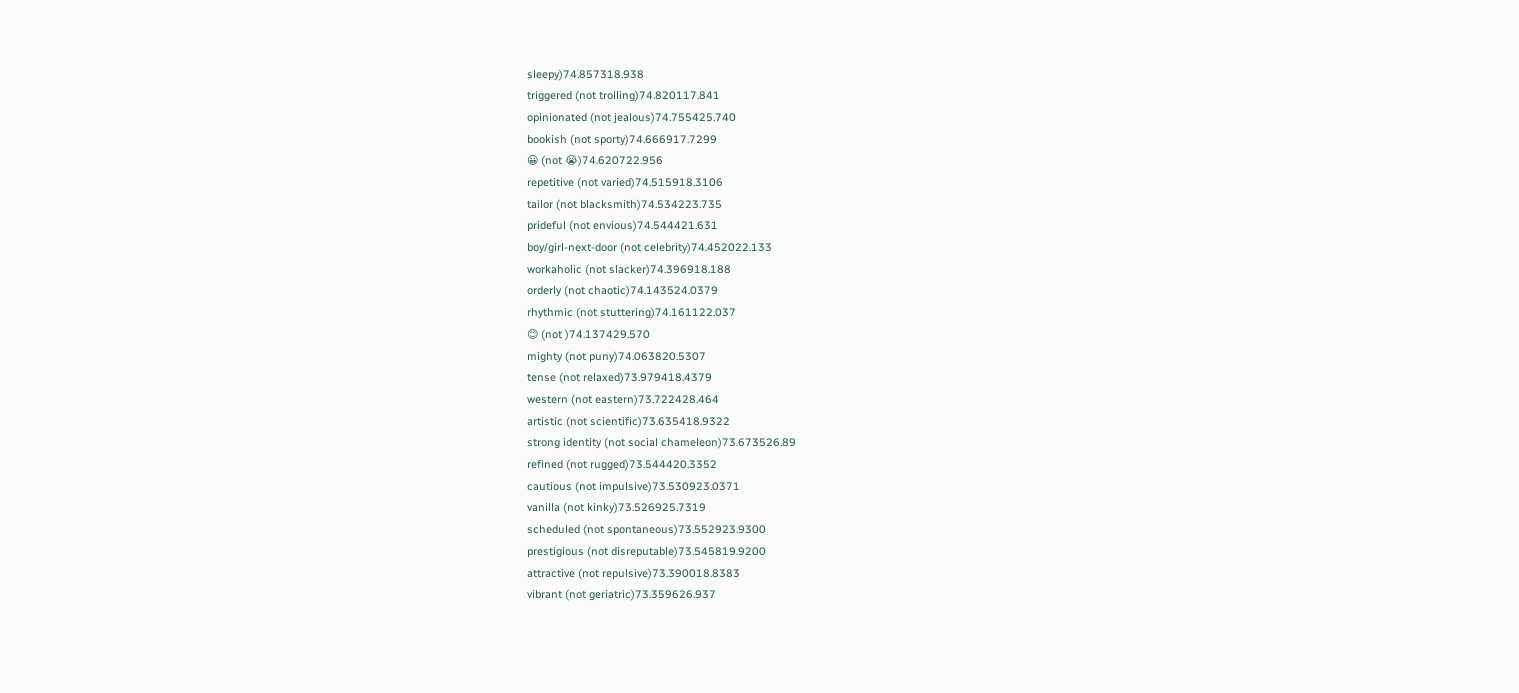sleepy)74.857318.938
triggered (not trolling)74.820117.841
opinionated (not jealous)74.755425.740
bookish (not sporty)74.666917.7299
😀 (not 😭)74.620722.956
repetitive (not varied)74.515918.3106
tailor (not blacksmith)74.534223.735
prideful (not envious)74.544421.631
boy/girl-next-door (not celebrity)74.452022.133
workaholic (not slacker)74.396918.188
orderly (not chaotic)74.143524.0379
rhythmic (not stuttering)74.161122.037
😊 (not )74.137429.570
mighty (not puny)74.063820.5307
tense (not relaxed)73.979418.4379
western (not eastern)73.722428.464
artistic (not scientific)73.635418.9322
strong identity (not social chameleon)73.673526.89
refined (not rugged)73.544420.3352
cautious (not impulsive)73.530923.0371
vanilla (not kinky)73.526925.7319
scheduled (not spontaneous)73.552923.9300
prestigious (not disreputable)73.545819.9200
attractive (not repulsive)73.390018.8383
vibrant (not geriatric)73.359626.937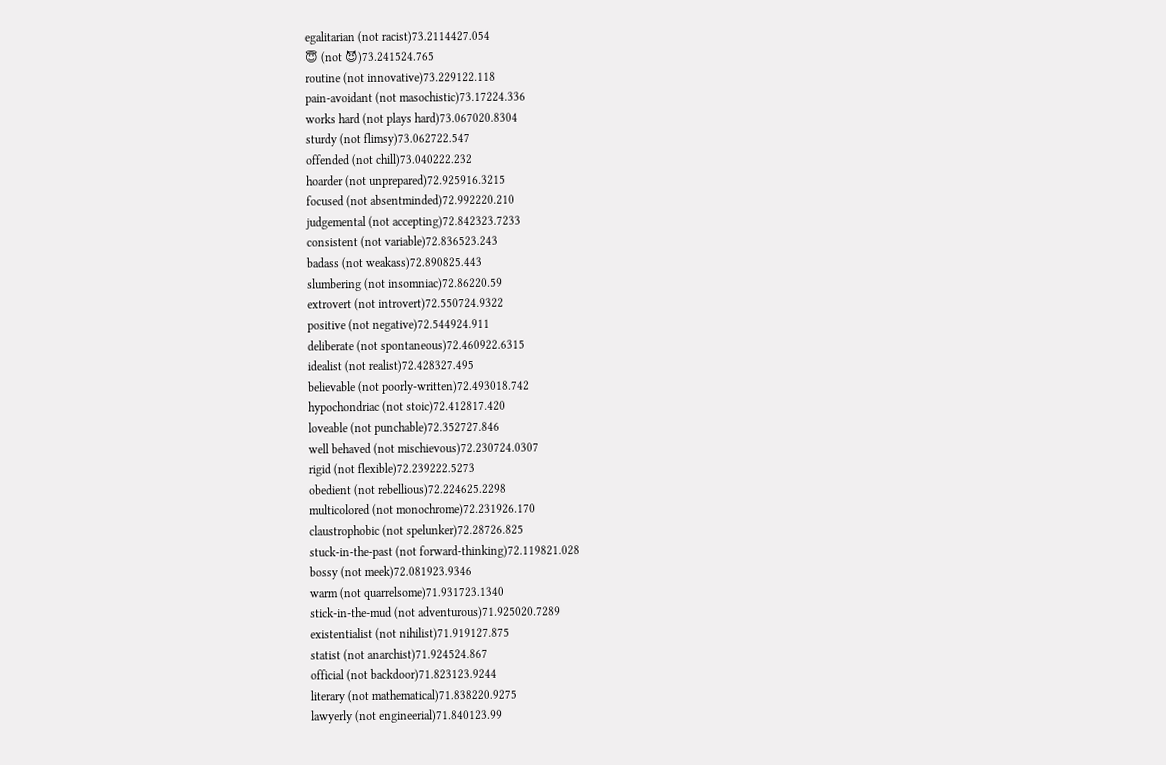egalitarian (not racist)73.2114427.054
😇 (not 😈)73.241524.765
routine (not innovative)73.229122.118
pain-avoidant (not masochistic)73.17224.336
works hard (not plays hard)73.067020.8304
sturdy (not flimsy)73.062722.547
offended (not chill)73.040222.232
hoarder (not unprepared)72.925916.3215
focused (not absentminded)72.992220.210
judgemental (not accepting)72.842323.7233
consistent (not variable)72.836523.243
badass (not weakass)72.890825.443
slumbering (not insomniac)72.86220.59
extrovert (not introvert)72.550724.9322
positive (not negative)72.544924.911
deliberate (not spontaneous)72.460922.6315
idealist (not realist)72.428327.495
believable (not poorly-written)72.493018.742
hypochondriac (not stoic)72.412817.420
loveable (not punchable)72.352727.846
well behaved (not mischievous)72.230724.0307
rigid (not flexible)72.239222.5273
obedient (not rebellious)72.224625.2298
multicolored (not monochrome)72.231926.170
claustrophobic (not spelunker)72.28726.825
stuck-in-the-past (not forward-thinking)72.119821.028
bossy (not meek)72.081923.9346
warm (not quarrelsome)71.931723.1340
stick-in-the-mud (not adventurous)71.925020.7289
existentialist (not nihilist)71.919127.875
statist (not anarchist)71.924524.867
official (not backdoor)71.823123.9244
literary (not mathematical)71.838220.9275
lawyerly (not engineerial)71.840123.99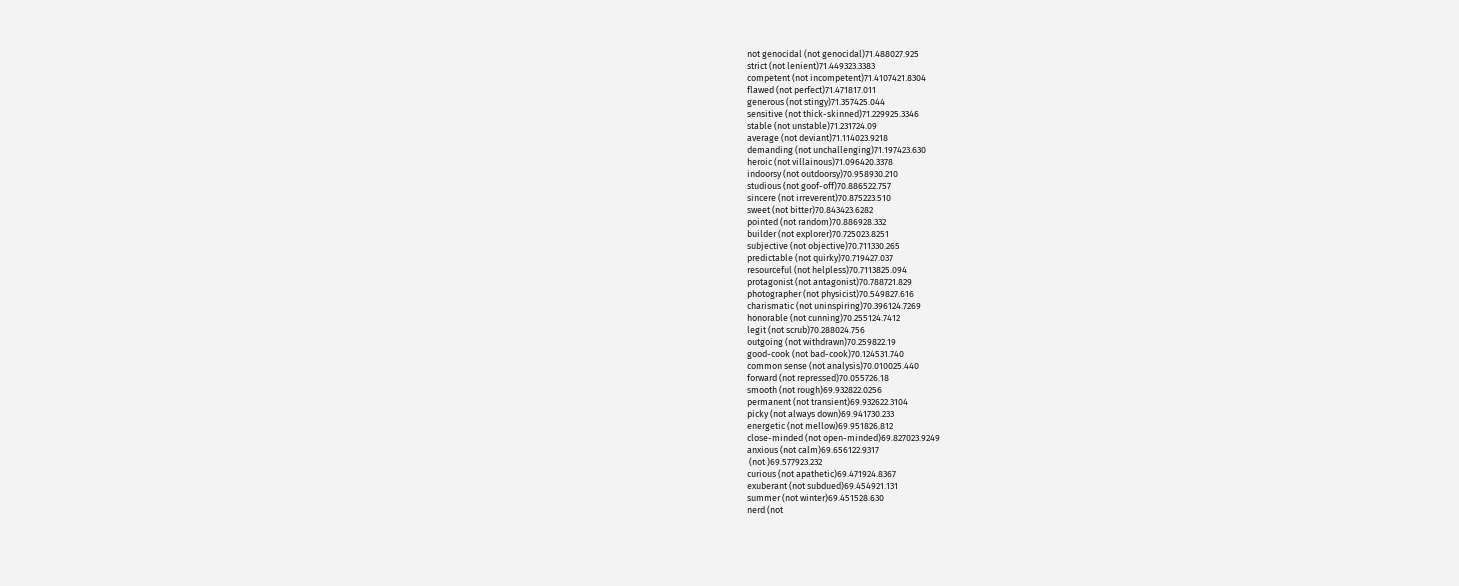not genocidal (not genocidal)71.488027.925
strict (not lenient)71.449323.3383
competent (not incompetent)71.4107421.8304
flawed (not perfect)71.471817.011
generous (not stingy)71.357425.044
sensitive (not thick-skinned)71.229925.3346
stable (not unstable)71.231724.09
average (not deviant)71.114023.9218
demanding (not unchallenging)71.197423.630
heroic (not villainous)71.096420.3378
indoorsy (not outdoorsy)70.958930.210
studious (not goof-off)70.886522.757
sincere (not irreverent)70.875223.510
sweet (not bitter)70.843423.6282
pointed (not random)70.886928.332
builder (not explorer)70.725023.8251
subjective (not objective)70.711330.265
predictable (not quirky)70.719427.037
resourceful (not helpless)70.7113825.094
protagonist (not antagonist)70.788721.829
photographer (not physicist)70.549827.616
charismatic (not uninspiring)70.396124.7269
honorable (not cunning)70.255124.7412
legit (not scrub)70.288024.756
outgoing (not withdrawn)70.259822.19
good-cook (not bad-cook)70.124531.740
common sense (not analysis)70.010025.440
forward (not repressed)70.055726.18
smooth (not rough)69.932822.0256
permanent (not transient)69.932622.3104
picky (not always down)69.941730.233
energetic (not mellow)69.951826.812
close-minded (not open-minded)69.827023.9249
anxious (not calm)69.656122.9317
 (not )69.577923.232
curious (not apathetic)69.471924.8367
exuberant (not subdued)69.454921.131
summer (not winter)69.451528.630
nerd (not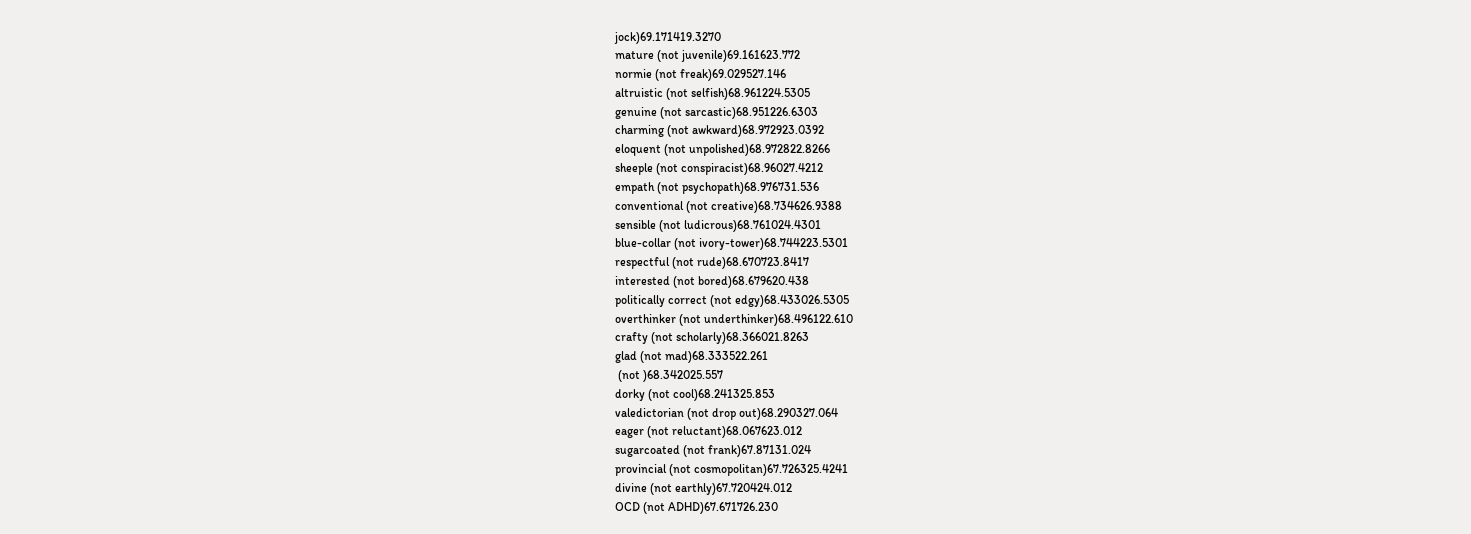jock)69.171419.3270
mature (not juvenile)69.161623.772
normie (not freak)69.029527.146
altruistic (not selfish)68.961224.5305
genuine (not sarcastic)68.951226.6303
charming (not awkward)68.972923.0392
eloquent (not unpolished)68.972822.8266
sheeple (not conspiracist)68.96027.4212
empath (not psychopath)68.976731.536
conventional (not creative)68.734626.9388
sensible (not ludicrous)68.761024.4301
blue-collar (not ivory-tower)68.744223.5301
respectful (not rude)68.670723.8417
interested (not bored)68.679620.438
politically correct (not edgy)68.433026.5305
overthinker (not underthinker)68.496122.610
crafty (not scholarly)68.366021.8263
glad (not mad)68.333522.261
 (not )68.342025.557
dorky (not cool)68.241325.853
valedictorian (not drop out)68.290327.064
eager (not reluctant)68.067623.012
sugarcoated (not frank)67.87131.024
provincial (not cosmopolitan)67.726325.4241
divine (not earthly)67.720424.012
OCD (not ADHD)67.671726.230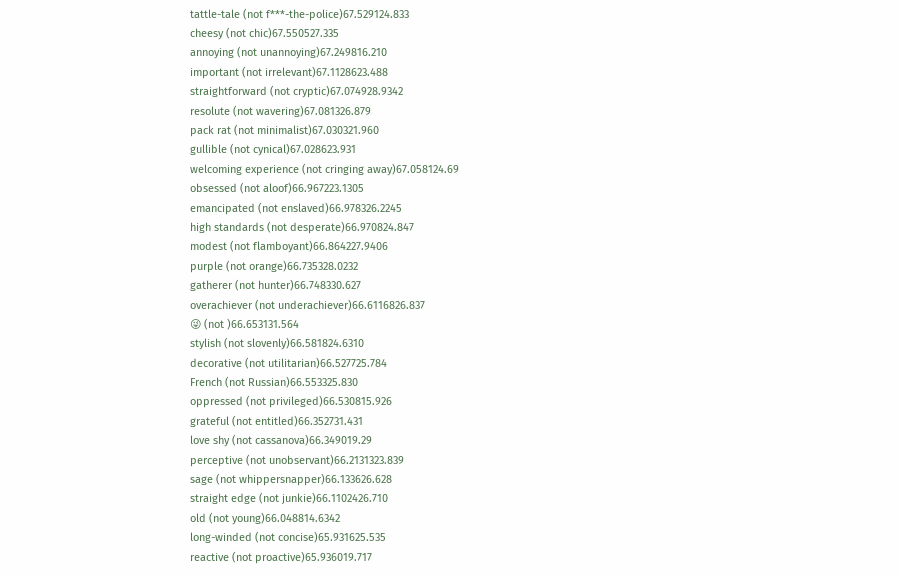tattle-tale (not f***-the-police)67.529124.833
cheesy (not chic)67.550527.335
annoying (not unannoying)67.249816.210
important (not irrelevant)67.1128623.488
straightforward (not cryptic)67.074928.9342
resolute (not wavering)67.081326.879
pack rat (not minimalist)67.030321.960
gullible (not cynical)67.028623.931
welcoming experience (not cringing away)67.058124.69
obsessed (not aloof)66.967223.1305
emancipated (not enslaved)66.978326.2245
high standards (not desperate)66.970824.847
modest (not flamboyant)66.864227.9406
purple (not orange)66.735328.0232
gatherer (not hunter)66.748330.627
overachiever (not underachiever)66.6116826.837
😜 (not )66.653131.564
stylish (not slovenly)66.581824.6310
decorative (not utilitarian)66.527725.784
French (not Russian)66.553325.830
oppressed (not privileged)66.530815.926
grateful (not entitled)66.352731.431
love shy (not cassanova)66.349019.29
perceptive (not unobservant)66.2131323.839
sage (not whippersnapper)66.133626.628
straight edge (not junkie)66.1102426.710
old (not young)66.048814.6342
long-winded (not concise)65.931625.535
reactive (not proactive)65.936019.717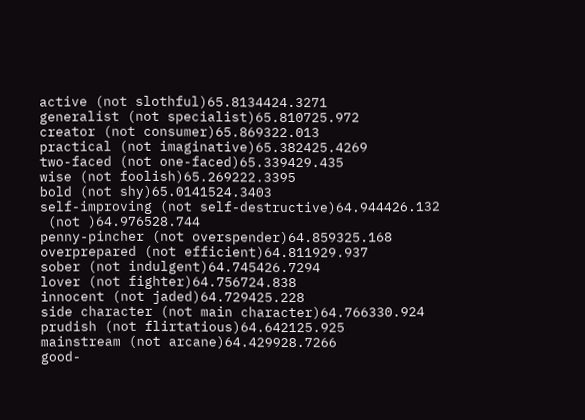active (not slothful)65.8134424.3271
generalist (not specialist)65.810725.972
creator (not consumer)65.869322.013
practical (not imaginative)65.382425.4269
two-faced (not one-faced)65.339429.435
wise (not foolish)65.269222.3395
bold (not shy)65.0141524.3403
self-improving (not self-destructive)64.944426.132
 (not )64.976528.744
penny-pincher (not overspender)64.859325.168
overprepared (not efficient)64.811929.937
sober (not indulgent)64.745426.7294
lover (not fighter)64.756724.838
innocent (not jaded)64.729425.228
side character (not main character)64.766330.924
prudish (not flirtatious)64.642125.925
mainstream (not arcane)64.429928.7266
good-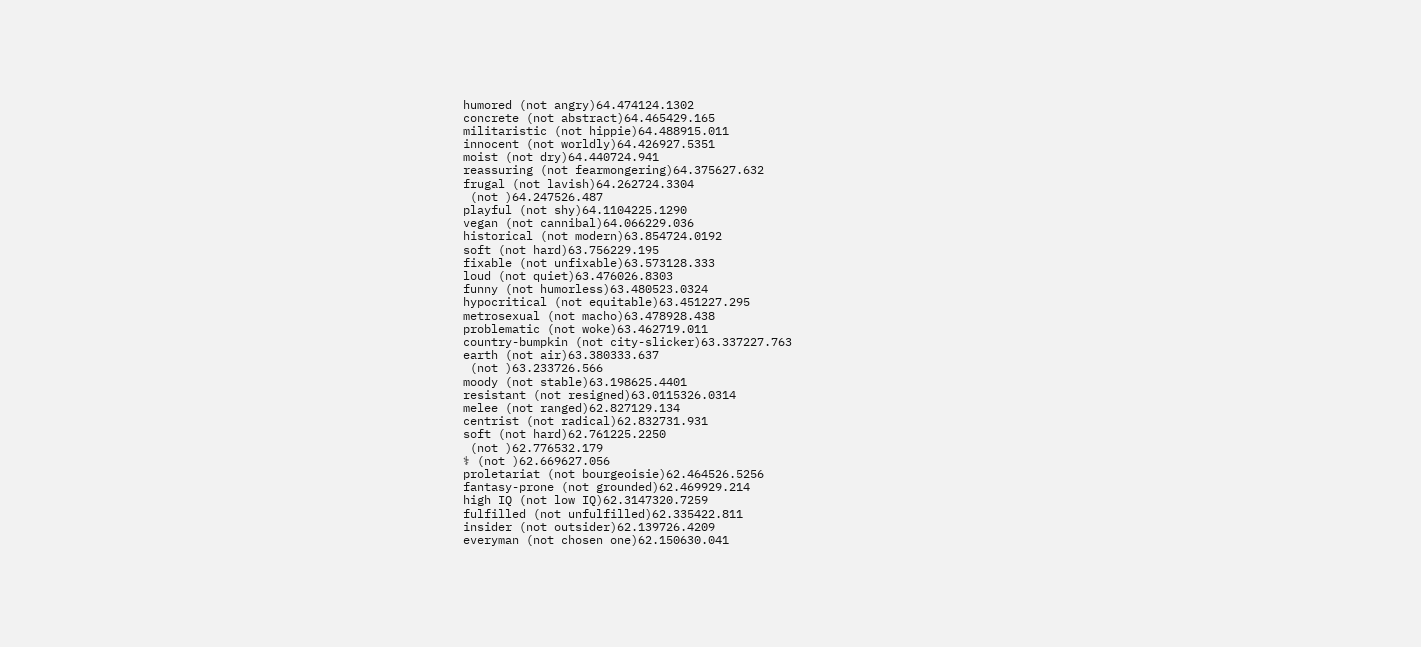humored (not angry)64.474124.1302
concrete (not abstract)64.465429.165
militaristic (not hippie)64.488915.011
innocent (not worldly)64.426927.5351
moist (not dry)64.440724.941
reassuring (not fearmongering)64.375627.632
frugal (not lavish)64.262724.3304
 (not )64.247526.487
playful (not shy)64.1104225.1290
vegan (not cannibal)64.066229.036
historical (not modern)63.854724.0192
soft (not hard)63.756229.195
fixable (not unfixable)63.573128.333
loud (not quiet)63.476026.8303
funny (not humorless)63.480523.0324
hypocritical (not equitable)63.451227.295
metrosexual (not macho)63.478928.438
problematic (not woke)63.462719.011
country-bumpkin (not city-slicker)63.337227.763
earth (not air)63.380333.637
 (not )63.233726.566
moody (not stable)63.198625.4401
resistant (not resigned)63.0115326.0314
melee (not ranged)62.827129.134
centrist (not radical)62.832731.931
soft (not hard)62.761225.2250
 (not )62.776532.179
⚕ (not )62.669627.056
proletariat (not bourgeoisie)62.464526.5256
fantasy-prone (not grounded)62.469929.214
high IQ (not low IQ)62.3147320.7259
fulfilled (not unfulfilled)62.335422.811
insider (not outsider)62.139726.4209
everyman (not chosen one)62.150630.041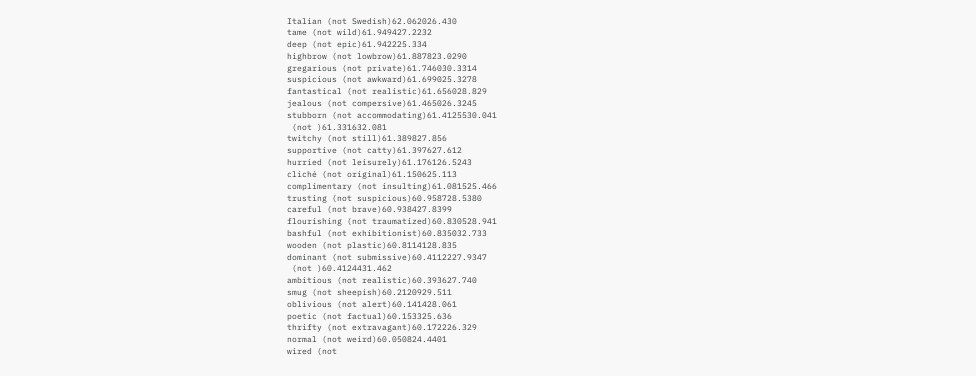Italian (not Swedish)62.062026.430
tame (not wild)61.949427.2232
deep (not epic)61.942225.334
highbrow (not lowbrow)61.887823.0290
gregarious (not private)61.746030.3314
suspicious (not awkward)61.699025.3278
fantastical (not realistic)61.656028.829
jealous (not compersive)61.465026.3245
stubborn (not accommodating)61.4125530.041
 (not )61.331632.081
twitchy (not still)61.389827.856
supportive (not catty)61.397627.612
hurried (not leisurely)61.176126.5243
cliché (not original)61.150625.113
complimentary (not insulting)61.081525.466
trusting (not suspicious)60.958728.5380
careful (not brave)60.938427.8399
flourishing (not traumatized)60.830528.941
bashful (not exhibitionist)60.835032.733
wooden (not plastic)60.8114128.835
dominant (not submissive)60.4112227.9347
 (not )60.4124431.462
ambitious (not realistic)60.393627.740
smug (not sheepish)60.2120929.511
oblivious (not alert)60.141428.061
poetic (not factual)60.153325.636
thrifty (not extravagant)60.172226.329
normal (not weird)60.050824.4401
wired (not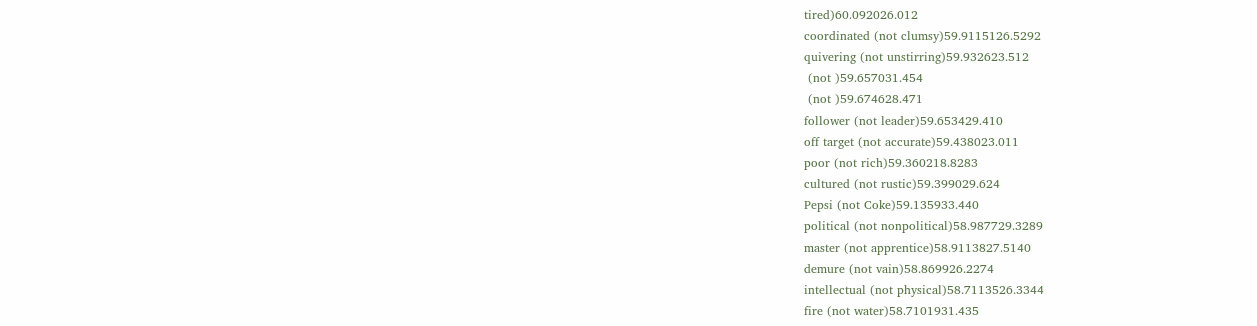tired)60.092026.012
coordinated (not clumsy)59.9115126.5292
quivering (not unstirring)59.932623.512
 (not )59.657031.454
 (not )59.674628.471
follower (not leader)59.653429.410
off target (not accurate)59.438023.011
poor (not rich)59.360218.8283
cultured (not rustic)59.399029.624
Pepsi (not Coke)59.135933.440
political (not nonpolitical)58.987729.3289
master (not apprentice)58.9113827.5140
demure (not vain)58.869926.2274
intellectual (not physical)58.7113526.3344
fire (not water)58.7101931.435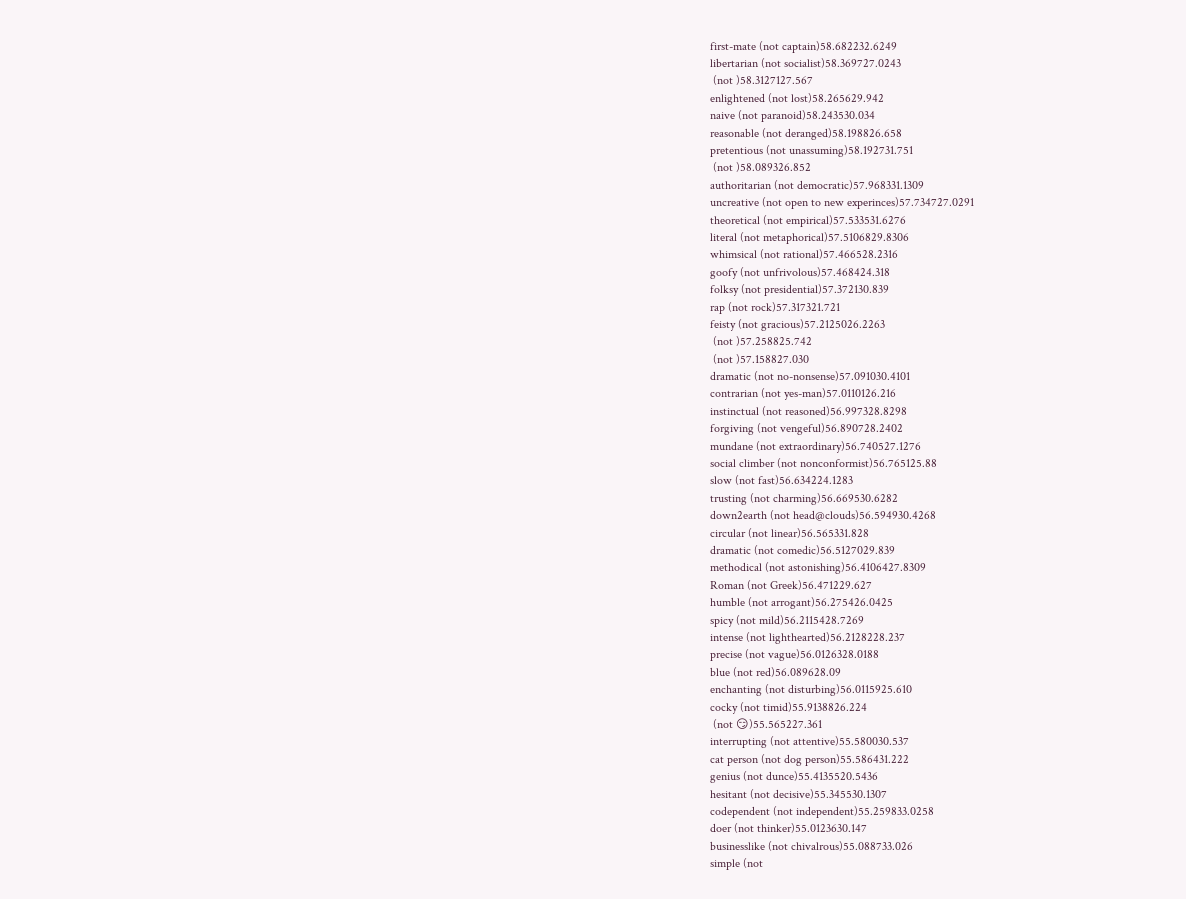first-mate (not captain)58.682232.6249
libertarian (not socialist)58.369727.0243
 (not )58.3127127.567
enlightened (not lost)58.265629.942
naive (not paranoid)58.243530.034
reasonable (not deranged)58.198826.658
pretentious (not unassuming)58.192731.751
 (not )58.089326.852
authoritarian (not democratic)57.968331.1309
uncreative (not open to new experinces)57.734727.0291
theoretical (not empirical)57.533531.6276
literal (not metaphorical)57.5106829.8306
whimsical (not rational)57.466528.2316
goofy (not unfrivolous)57.468424.318
folksy (not presidential)57.372130.839
rap (not rock)57.317321.721
feisty (not gracious)57.2125026.2263
 (not )57.258825.742
 (not )57.158827.030
dramatic (not no-nonsense)57.091030.4101
contrarian (not yes-man)57.0110126.216
instinctual (not reasoned)56.997328.8298
forgiving (not vengeful)56.890728.2402
mundane (not extraordinary)56.740527.1276
social climber (not nonconformist)56.765125.88
slow (not fast)56.634224.1283
trusting (not charming)56.669530.6282
down2earth (not head@clouds)56.594930.4268
circular (not linear)56.565331.828
dramatic (not comedic)56.5127029.839
methodical (not astonishing)56.4106427.8309
Roman (not Greek)56.471229.627
humble (not arrogant)56.275426.0425
spicy (not mild)56.2115428.7269
intense (not lighthearted)56.2128228.237
precise (not vague)56.0126328.0188
blue (not red)56.089628.09
enchanting (not disturbing)56.0115925.610
cocky (not timid)55.9138826.224
 (not 😏)55.565227.361
interrupting (not attentive)55.580030.537
cat person (not dog person)55.586431.222
genius (not dunce)55.4135520.5436
hesitant (not decisive)55.345530.1307
codependent (not independent)55.259833.0258
doer (not thinker)55.0123630.147
businesslike (not chivalrous)55.088733.026
simple (not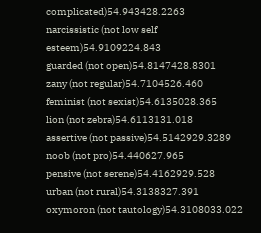complicated)54.943428.2263
narcissistic (not low self esteem)54.9109224.843
guarded (not open)54.8147428.8301
zany (not regular)54.7104526.460
feminist (not sexist)54.6135028.365
lion (not zebra)54.6113131.018
assertive (not passive)54.5142929.3289
noob (not pro)54.440627.965
pensive (not serene)54.4162929.528
urban (not rural)54.3138327.391
oxymoron (not tautology)54.3108033.022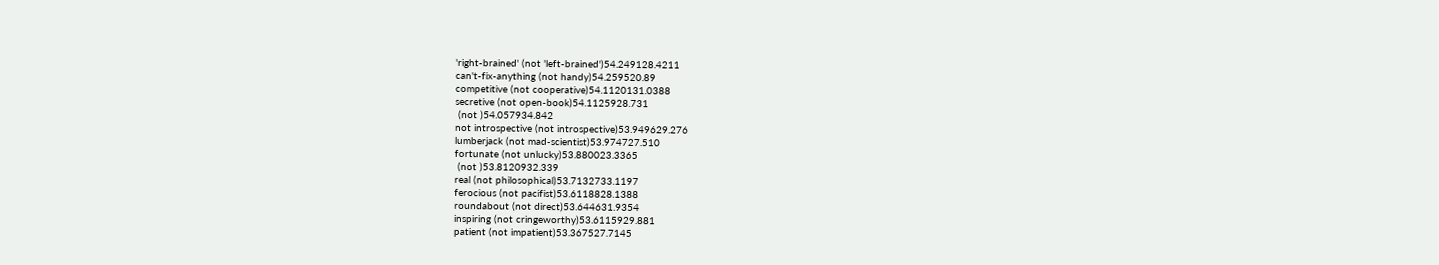'right-brained' (not 'left-brained')54.249128.4211
can't-fix-anything (not handy)54.259520.89
competitive (not cooperative)54.1120131.0388
secretive (not open-book)54.1125928.731
 (not )54.057934.842
not introspective (not introspective)53.949629.276
lumberjack (not mad-scientist)53.974727.510
fortunate (not unlucky)53.880023.3365
 (not )53.8120932.339
real (not philosophical)53.7132733.1197
ferocious (not pacifist)53.6118828.1388
roundabout (not direct)53.644631.9354
inspiring (not cringeworthy)53.6115929.881
patient (not impatient)53.367527.7145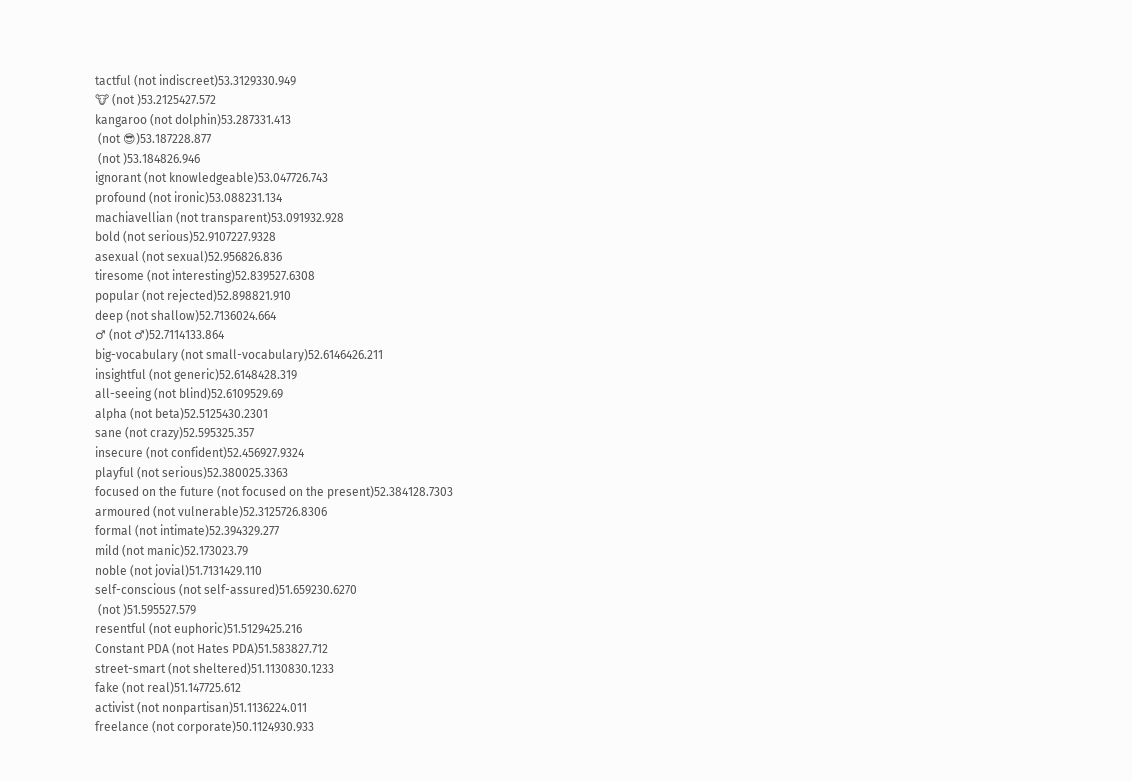tactful (not indiscreet)53.3129330.949
🐮 (not )53.2125427.572
kangaroo (not dolphin)53.287331.413
 (not 😎)53.187228.877
 (not )53.184826.946
ignorant (not knowledgeable)53.047726.743
profound (not ironic)53.088231.134
machiavellian (not transparent)53.091932.928
bold (not serious)52.9107227.9328
asexual (not sexual)52.956826.836
tiresome (not interesting)52.839527.6308
popular (not rejected)52.898821.910
deep (not shallow)52.7136024.664
♂ (not ♂)52.7114133.864
big-vocabulary (not small-vocabulary)52.6146426.211
insightful (not generic)52.6148428.319
all-seeing (not blind)52.6109529.69
alpha (not beta)52.5125430.2301
sane (not crazy)52.595325.357
insecure (not confident)52.456927.9324
playful (not serious)52.380025.3363
focused on the future (not focused on the present)52.384128.7303
armoured (not vulnerable)52.3125726.8306
formal (not intimate)52.394329.277
mild (not manic)52.173023.79
noble (not jovial)51.7131429.110
self-conscious (not self-assured)51.659230.6270
 (not )51.595527.579
resentful (not euphoric)51.5129425.216
Constant PDA (not Hates PDA)51.583827.712
street-smart (not sheltered)51.1130830.1233
fake (not real)51.147725.612
activist (not nonpartisan)51.1136224.011
freelance (not corporate)50.1124930.933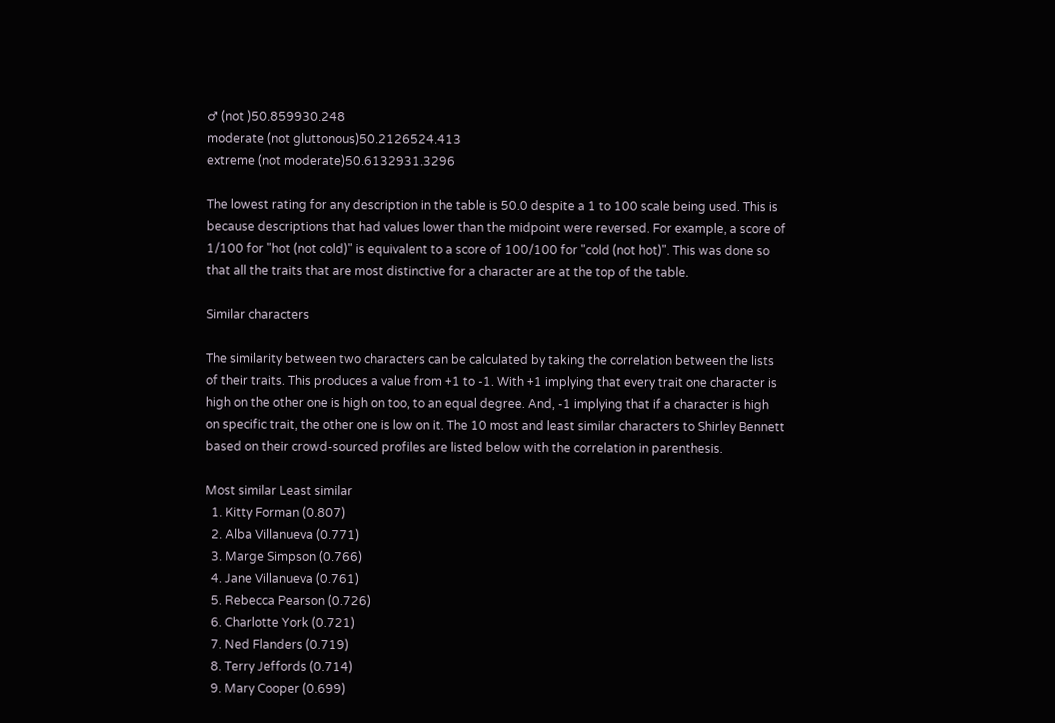♂ (not )50.859930.248
moderate (not gluttonous)50.2126524.413
extreme (not moderate)50.6132931.3296

The lowest rating for any description in the table is 50.0 despite a 1 to 100 scale being used. This is because descriptions that had values lower than the midpoint were reversed. For example, a score of 1/100 for "hot (not cold)" is equivalent to a score of 100/100 for "cold (not hot)". This was done so that all the traits that are most distinctive for a character are at the top of the table.

Similar characters

The similarity between two characters can be calculated by taking the correlation between the lists of their traits. This produces a value from +1 to -1. With +1 implying that every trait one character is high on the other one is high on too, to an equal degree. And, -1 implying that if a character is high on specific trait, the other one is low on it. The 10 most and least similar characters to Shirley Bennett based on their crowd-sourced profiles are listed below with the correlation in parenthesis.

Most similar Least similar
  1. Kitty Forman (0.807)
  2. Alba Villanueva (0.771)
  3. Marge Simpson (0.766)
  4. Jane Villanueva (0.761)
  5. Rebecca Pearson (0.726)
  6. Charlotte York (0.721)
  7. Ned Flanders (0.719)
  8. Terry Jeffords (0.714)
  9. Mary Cooper (0.699)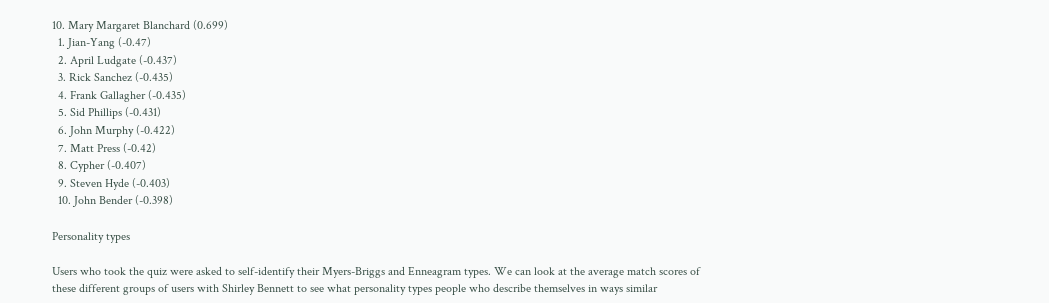10. Mary Margaret Blanchard (0.699)
  1. Jian-Yang (-0.47)
  2. April Ludgate (-0.437)
  3. Rick Sanchez (-0.435)
  4. Frank Gallagher (-0.435)
  5. Sid Phillips (-0.431)
  6. John Murphy (-0.422)
  7. Matt Press (-0.42)
  8. Cypher (-0.407)
  9. Steven Hyde (-0.403)
  10. John Bender (-0.398)

Personality types

Users who took the quiz were asked to self-identify their Myers-Briggs and Enneagram types. We can look at the average match scores of these different groups of users with Shirley Bennett to see what personality types people who describe themselves in ways similar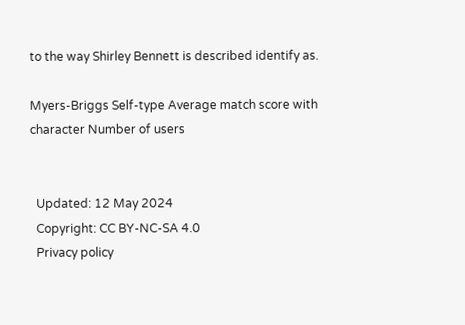to the way Shirley Bennett is described identify as.

Myers-Briggs Self-type Average match score with character Number of users


  Updated: 12 May 2024
  Copyright: CC BY-NC-SA 4.0
  Privacy policy